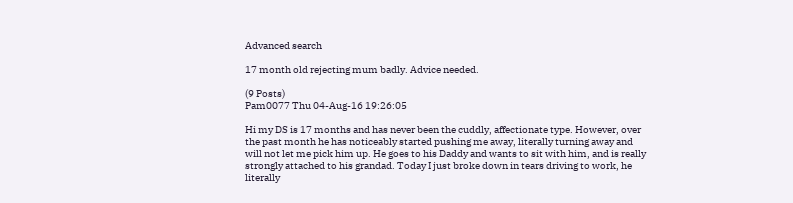Advanced search

17 month old rejecting mum badly. Advice needed.

(9 Posts)
Pam0077 Thu 04-Aug-16 19:26:05

Hi my DS is 17 months and has never been the cuddly, affectionate type. However, over the past month he has noticeably started pushing me away, literally turning away and will not let me pick him up. He goes to his Daddy and wants to sit with him, and is really strongly attached to his grandad. Today I just broke down in tears driving to work, he literally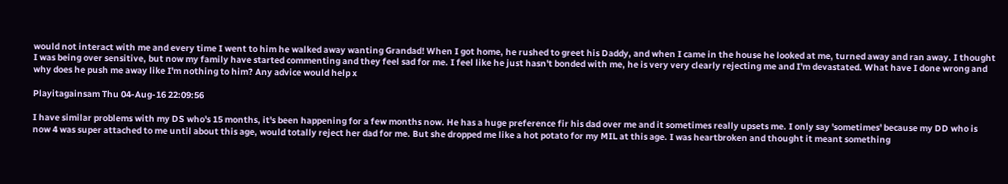would not interact with me and every time I went to him he walked away wanting Grandad! When I got home, he rushed to greet his Daddy, and when I came in the house he looked at me, turned away and ran away. I thought I was being over sensitive, but now my family have started commenting and they feel sad for me. I feel like he just hasn't bonded with me, he is very very clearly rejecting me and I'm devastated. What have I done wrong and why does he push me away like I'm nothing to him? Any advice would help x

Playitagainsam Thu 04-Aug-16 22:09:56

I have similar problems with my DS who's 15 months, it's been happening for a few months now. He has a huge preference fir his dad over me and it sometimes really upsets me. I only say 'sometimes' because my DD who is now 4 was super attached to me until about this age, would totally reject her dad for me. But she dropped me like a hot potato for my MIL at this age. I was heartbroken and thought it meant something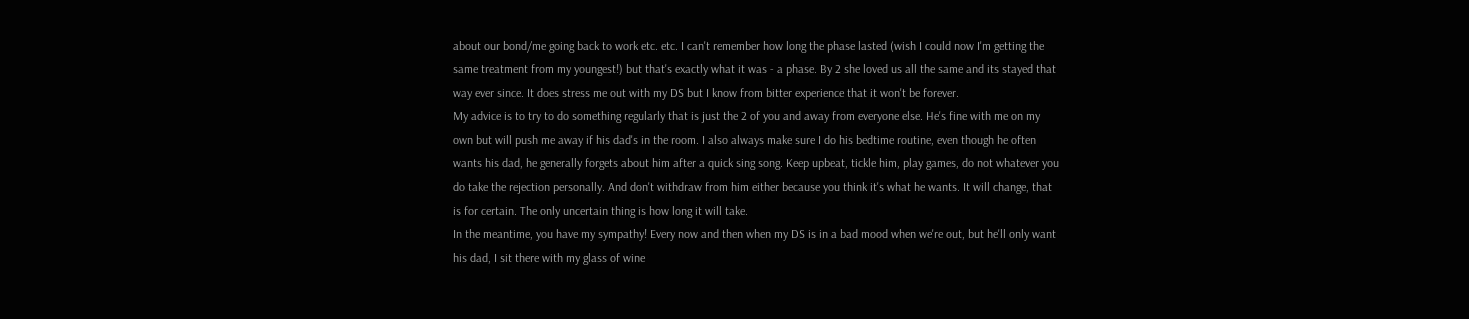about our bond/me going back to work etc. etc. I can't remember how long the phase lasted (wish I could now I'm getting the same treatment from my youngest!) but that's exactly what it was - a phase. By 2 she loved us all the same and its stayed that way ever since. It does stress me out with my DS but I know from bitter experience that it won't be forever.
My advice is to try to do something regularly that is just the 2 of you and away from everyone else. He's fine with me on my own but will push me away if his dad's in the room. I also always make sure I do his bedtime routine, even though he often wants his dad, he generally forgets about him after a quick sing song. Keep upbeat, tickle him, play games, do not whatever you do take the rejection personally. And don't withdraw from him either because you think it's what he wants. It will change, that is for certain. The only uncertain thing is how long it will take.
In the meantime, you have my sympathy! Every now and then when my DS is in a bad mood when we're out, but he'll only want his dad, I sit there with my glass of wine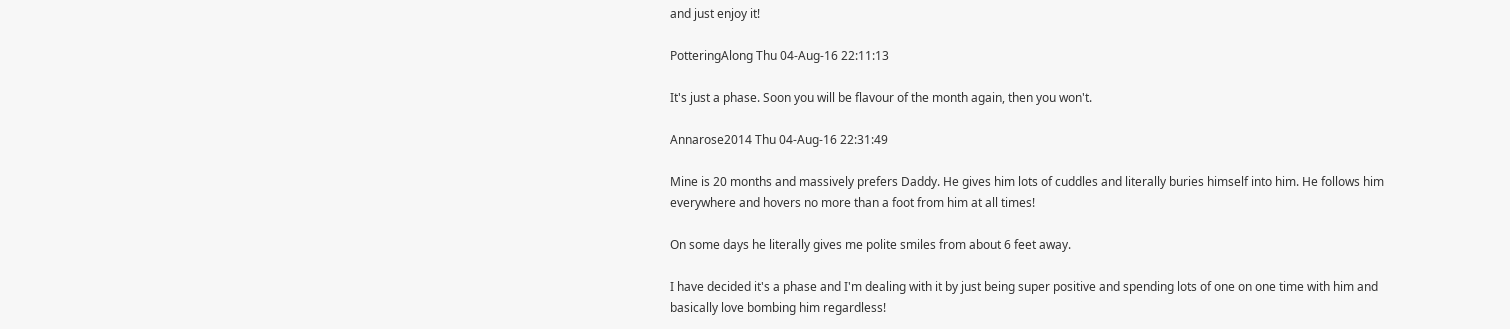and just enjoy it!

PotteringAlong Thu 04-Aug-16 22:11:13

It's just a phase. Soon you will be flavour of the month again, then you won't.

Annarose2014 Thu 04-Aug-16 22:31:49

Mine is 20 months and massively prefers Daddy. He gives him lots of cuddles and literally buries himself into him. He follows him everywhere and hovers no more than a foot from him at all times!

On some days he literally gives me polite smiles from about 6 feet away.

I have decided it's a phase and I'm dealing with it by just being super positive and spending lots of one on one time with him and basically love bombing him regardless!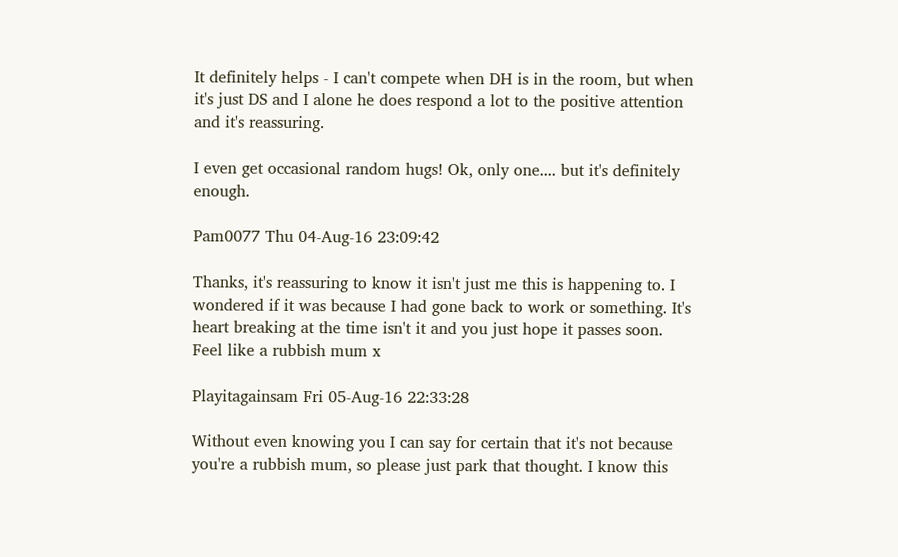It definitely helps - I can't compete when DH is in the room, but when it's just DS and I alone he does respond a lot to the positive attention and it's reassuring.

I even get occasional random hugs! Ok, only one.... but it's definitely enough.

Pam0077 Thu 04-Aug-16 23:09:42

Thanks, it's reassuring to know it isn't just me this is happening to. I wondered if it was because I had gone back to work or something. It's heart breaking at the time isn't it and you just hope it passes soon. Feel like a rubbish mum x

Playitagainsam Fri 05-Aug-16 22:33:28

Without even knowing you I can say for certain that it's not because you're a rubbish mum, so please just park that thought. I know this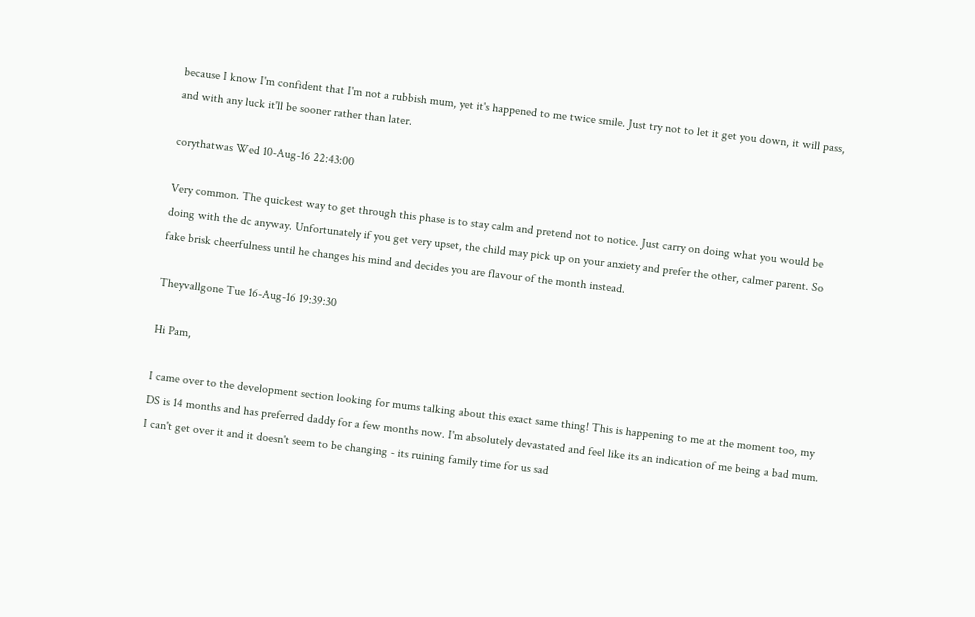because I know I'm confident that I'm not a rubbish mum, yet it's happened to me twice smile. Just try not to let it get you down, it will pass, and with any luck it'll be sooner rather than later.

corythatwas Wed 10-Aug-16 22:43:00

Very common. The quickest way to get through this phase is to stay calm and pretend not to notice. Just carry on doing what you would be doing with the dc anyway. Unfortunately if you get very upset, the child may pick up on your anxiety and prefer the other, calmer parent. So fake brisk cheerfulness until he changes his mind and decides you are flavour of the month instead.

Theyvallgone Tue 16-Aug-16 19:39:30

Hi Pam,

I came over to the development section looking for mums talking about this exact same thing! This is happening to me at the moment too, my DS is 14 months and has preferred daddy for a few months now. I'm absolutely devastated and feel like its an indication of me being a bad mum. I can't get over it and it doesn't seem to be changing - its ruining family time for us sad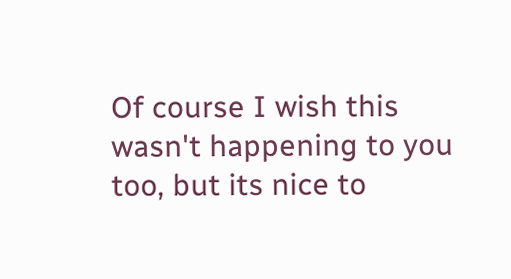Of course I wish this wasn't happening to you too, but its nice to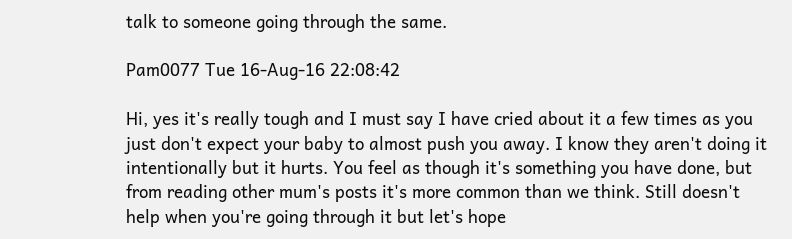talk to someone going through the same.

Pam0077 Tue 16-Aug-16 22:08:42

Hi, yes it's really tough and I must say I have cried about it a few times as you just don't expect your baby to almost push you away. I know they aren't doing it intentionally but it hurts. You feel as though it's something you have done, but from reading other mum's posts it's more common than we think. Still doesn't help when you're going through it but let's hope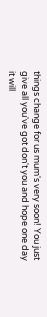things change for us mum's very soon! You just give all you've got don't you and hope one day it will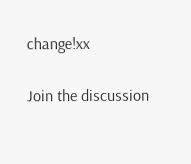change!xx

Join the discussion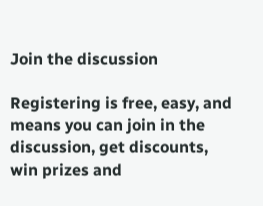Join the discussion

Registering is free, easy, and means you can join in the discussion, get discounts, win prizes and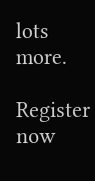lots more.

Register now